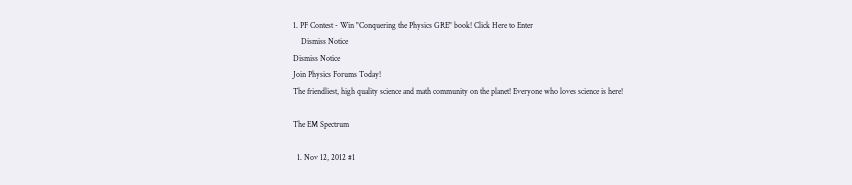1. PF Contest - Win "Conquering the Physics GRE" book! Click Here to Enter
    Dismiss Notice
Dismiss Notice
Join Physics Forums Today!
The friendliest, high quality science and math community on the planet! Everyone who loves science is here!

The EM Spectrum

  1. Nov 12, 2012 #1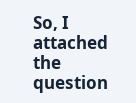So, I attached the question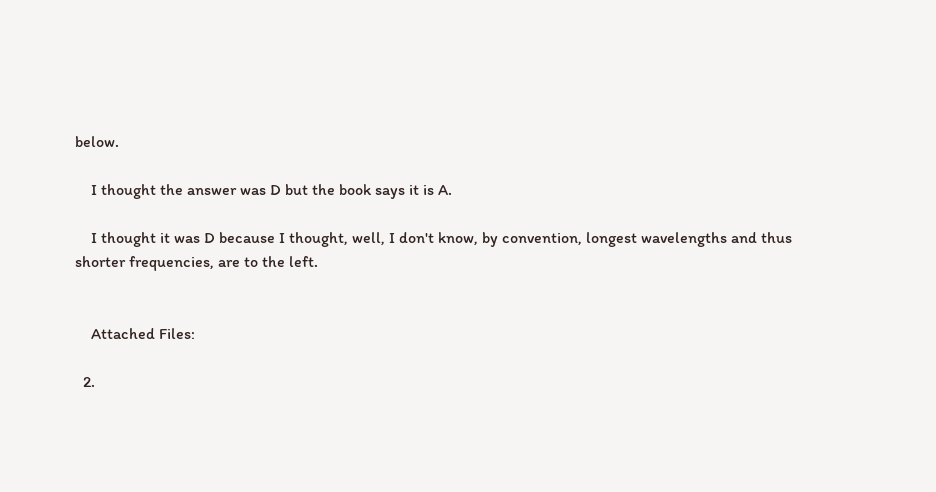below.

    I thought the answer was D but the book says it is A.

    I thought it was D because I thought, well, I don't know, by convention, longest wavelengths and thus shorter frequencies, are to the left.


    Attached Files:

  2.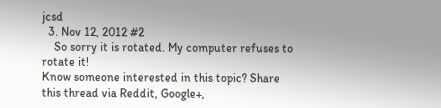jcsd
  3. Nov 12, 2012 #2
    So sorry it is rotated. My computer refuses to rotate it!
Know someone interested in this topic? Share this thread via Reddit, Google+,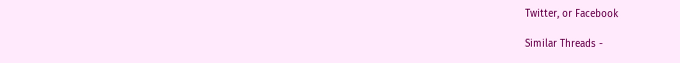Twitter, or Facebook

Similar Threads -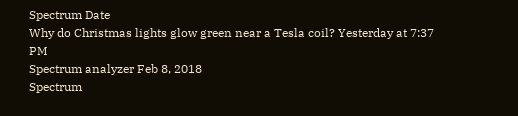Spectrum Date
Why do Christmas lights glow green near a Tesla coil? Yesterday at 7:37 PM
Spectrum analyzer Feb 8, 2018
Spectrum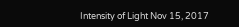Intensity of Light Nov 15, 2017